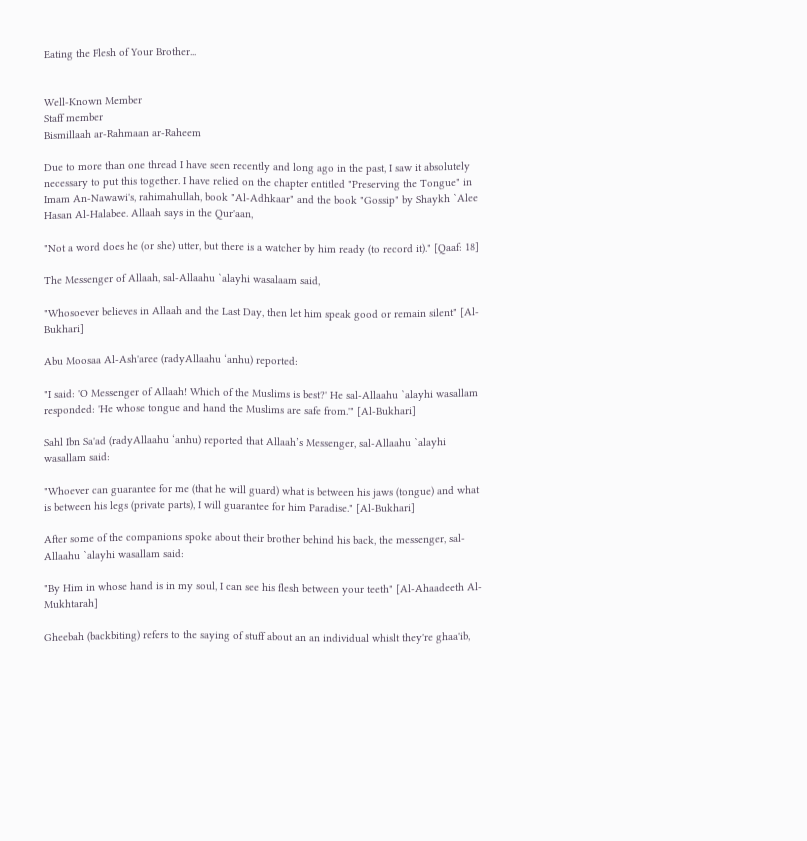Eating the Flesh of Your Brother...


Well-Known Member
Staff member
Bismillaah ar-Rahmaan ar-Raheem

Due to more than one thread I have seen recently and long ago in the past, I saw it absolutely necessary to put this together. I have relied on the chapter entitled "Preserving the Tongue" in Imam An-Nawawi's, rahimahullah, book "Al-Adhkaar" and the book "Gossip" by Shaykh `Alee Hasan Al-Halabee. Allaah says in the Qur'aan,

"Not a word does he (or she) utter, but there is a watcher by him ready (to record it)." [Qaaf: 18]

The Messenger of Allaah, sal-Allaahu `alayhi wasalaam said,

"Whosoever believes in Allaah and the Last Day, then let him speak good or remain silent" [Al-Bukhari]

Abu Moosaa Al-Ash'aree (radyAllaahu ‘anhu) reported:

"I said: 'O Messenger of Allaah! Which of the Muslims is best?' He sal-Allaahu `alayhi wasallam responded: 'He whose tongue and hand the Muslims are safe from.'" [Al-Bukhari]

Sahl Ibn Sa'ad (radyAllaahu ‘anhu) reported that Allaah’s Messenger, sal-Allaahu `alayhi wasallam said:

"Whoever can guarantee for me (that he will guard) what is between his jaws (tongue) and what is between his legs (private parts), I will guarantee for him Paradise." [Al-Bukhari]

After some of the companions spoke about their brother behind his back, the messenger, sal-Allaahu `alayhi wasallam said:

"By Him in whose hand is in my soul, I can see his flesh between your teeth" [Al-Ahaadeeth Al-Mukhtarah]

Gheebah (backbiting) refers to the saying of stuff about an an individual whislt they're ghaa'ib,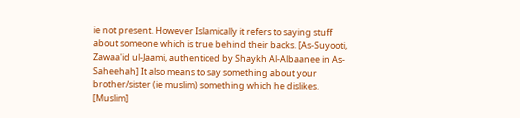ie not present. However Islamically it refers to saying stuff about someone which is true behind their backs. [As-Suyooti, Zawaa'id ul-Jaami, authenticed by Shaykh Al-Albaanee in As-Saheehah] It also means to say something about your brother/sister (ie muslim) something which he dislikes. [Muslim]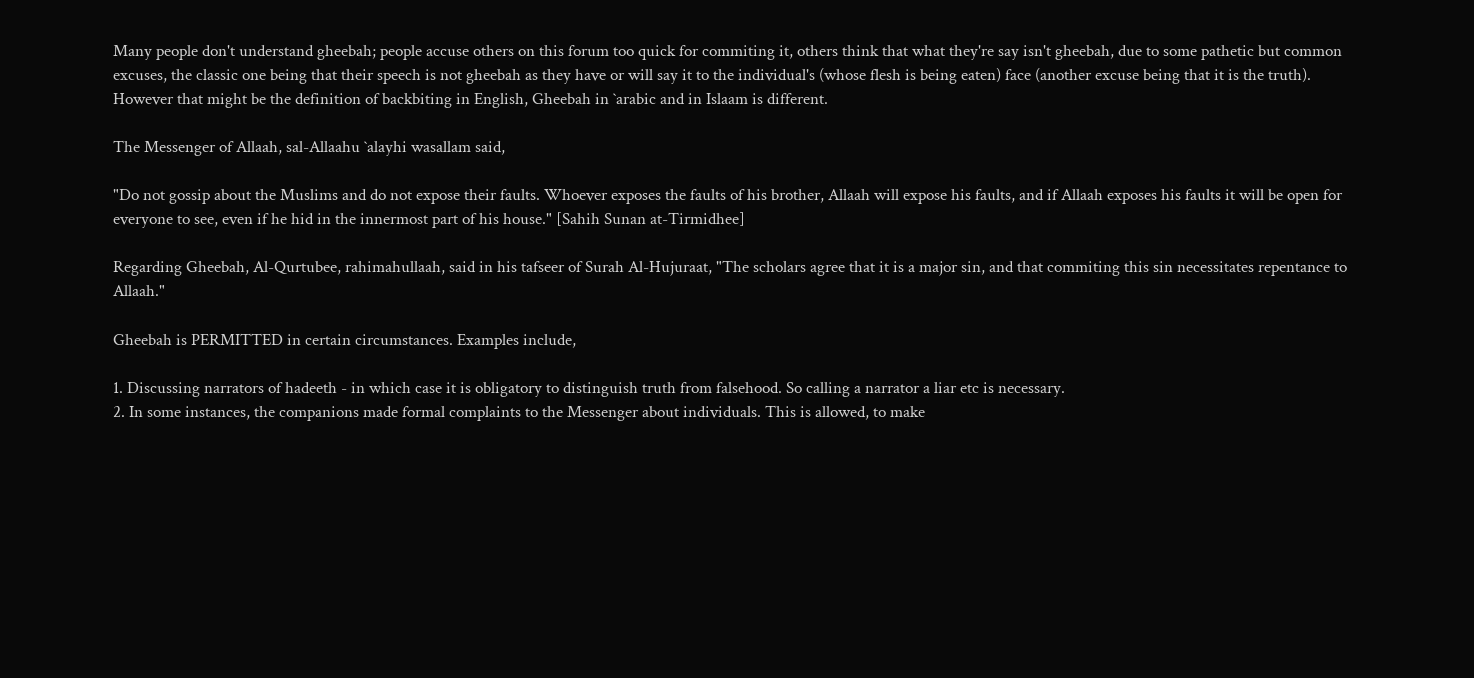Many people don't understand gheebah; people accuse others on this forum too quick for commiting it, others think that what they're say isn't gheebah, due to some pathetic but common excuses, the classic one being that their speech is not gheebah as they have or will say it to the individual's (whose flesh is being eaten) face (another excuse being that it is the truth). However that might be the definition of backbiting in English, Gheebah in `arabic and in Islaam is different.

The Messenger of Allaah, sal-Allaahu `alayhi wasallam said,

"Do not gossip about the Muslims and do not expose their faults. Whoever exposes the faults of his brother, Allaah will expose his faults, and if Allaah exposes his faults it will be open for everyone to see, even if he hid in the innermost part of his house." [Sahih Sunan at-Tirmidhee]

Regarding Gheebah, Al-Qurtubee, rahimahullaah, said in his tafseer of Surah Al-Hujuraat, "The scholars agree that it is a major sin, and that commiting this sin necessitates repentance to Allaah."

Gheebah is PERMITTED in certain circumstances. Examples include,

1. Discussing narrators of hadeeth - in which case it is obligatory to distinguish truth from falsehood. So calling a narrator a liar etc is necessary.
2. In some instances, the companions made formal complaints to the Messenger about individuals. This is allowed, to make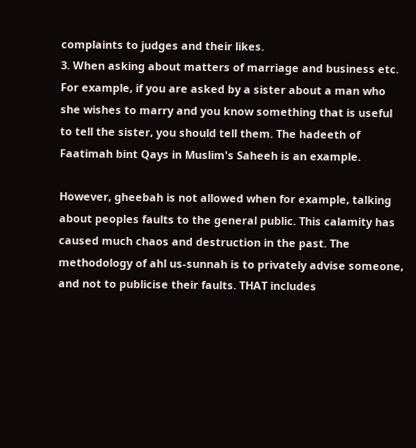complaints to judges and their likes.
3. When asking about matters of marriage and business etc. For example, if you are asked by a sister about a man who she wishes to marry and you know something that is useful to tell the sister, you should tell them. The hadeeth of Faatimah bint Qays in Muslim's Saheeh is an example.

However, gheebah is not allowed when for example, talking about peoples faults to the general public. This calamity has caused much chaos and destruction in the past. The methodology of ahl us-sunnah is to privately advise someone, and not to publicise their faults. THAT includes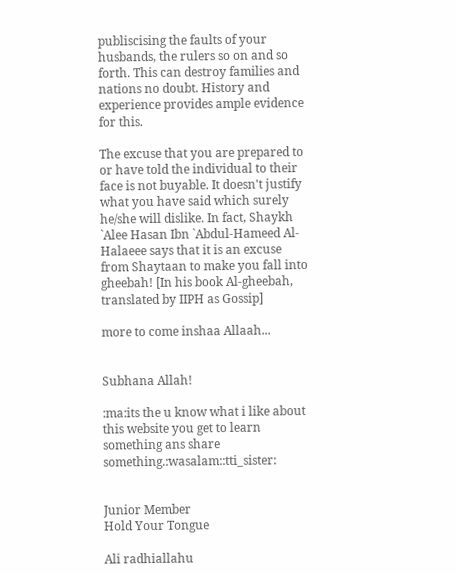publiscising the faults of your husbands, the rulers so on and so forth. This can destroy families and nations no doubt. History and experience provides ample evidence for this.

The excuse that you are prepared to or have told the individual to their face is not buyable. It doesn't justify what you have said which surely he/she will dislike. In fact, Shaykh `Alee Hasan Ibn `Abdul-Hameed Al-Halaeee says that it is an excuse from Shaytaan to make you fall into gheebah! [In his book Al-gheebah, translated by IIPH as Gossip]

more to come inshaa Allaah...


Subhana Allah!

:ma:its the u know what i like about this website you get to learn something ans share something.:wasalam::tti_sister:


Junior Member
Hold Your Tongue

Ali radhiallahu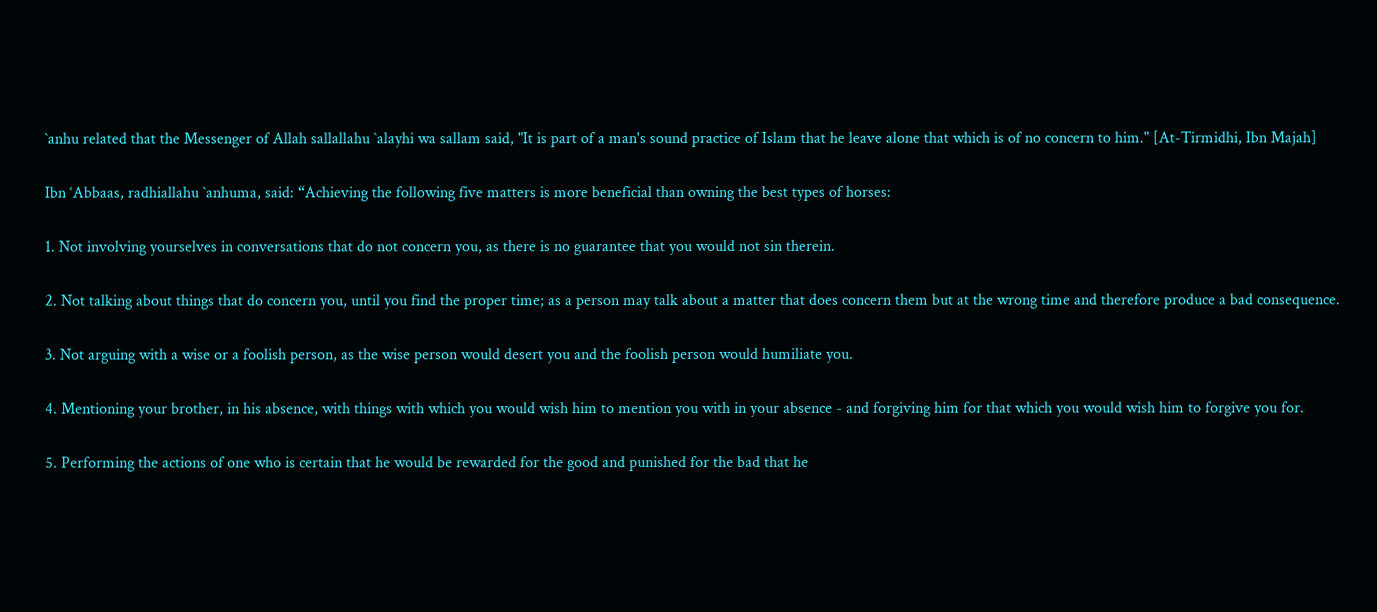`anhu related that the Messenger of Allah sallallahu `alayhi wa sallam said, "It is part of a man's sound practice of Islam that he leave alone that which is of no concern to him." [At-Tirmidhi, Ibn Majah]

Ibn ‘Abbaas, radhiallahu `anhuma, said: “Achieving the following five matters is more beneficial than owning the best types of horses:

1. Not involving yourselves in conversations that do not concern you, as there is no guarantee that you would not sin therein.

2. Not talking about things that do concern you, until you find the proper time; as a person may talk about a matter that does concern them but at the wrong time and therefore produce a bad consequence.

3. Not arguing with a wise or a foolish person, as the wise person would desert you and the foolish person would humiliate you.

4. Mentioning your brother, in his absence, with things with which you would wish him to mention you with in your absence - and forgiving him for that which you would wish him to forgive you for.

5. Performing the actions of one who is certain that he would be rewarded for the good and punished for the bad that he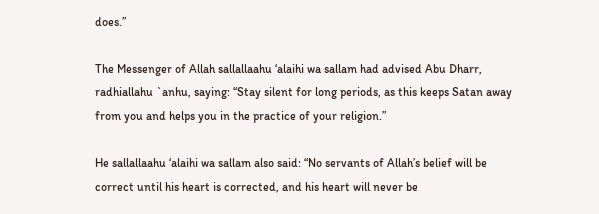does.”

The Messenger of Allah sallallaahu ‘alaihi wa sallam had advised Abu Dharr, radhiallahu `anhu, saying: “Stay silent for long periods, as this keeps Satan away from you and helps you in the practice of your religion.”

He sallallaahu ‘alaihi wa sallam also said: “No servants of Allah’s belief will be correct until his heart is corrected, and his heart will never be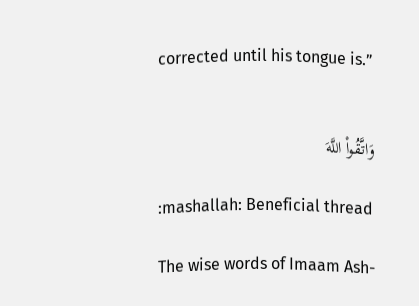corrected until his tongue is.”


وَاتَّقُواْ اللَّهَ

:mashallah: Beneficial thread

The wise words of Imaam Ash-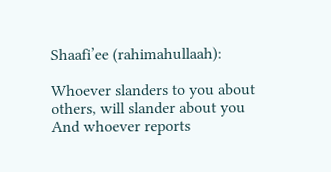Shaafi’ee (rahimahullaah):

Whoever slanders to you about others, will slander about you
And whoever reports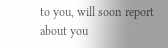to you, will soon report about you